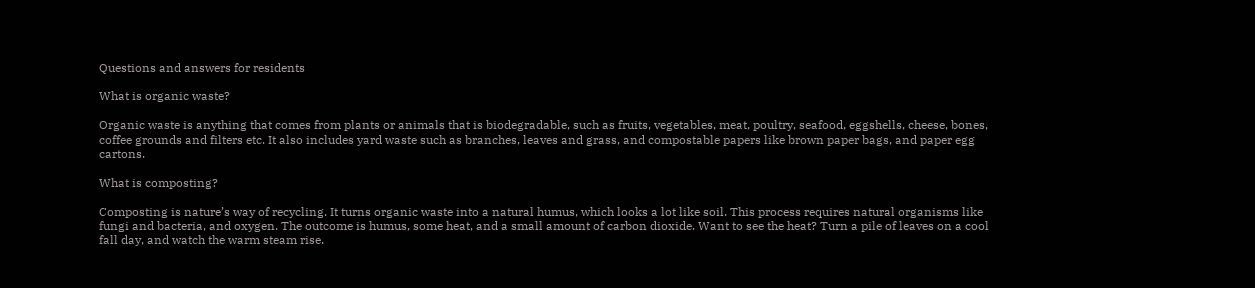Questions and answers for residents

What is organic waste?

Organic waste is anything that comes from plants or animals that is biodegradable, such as fruits, vegetables, meat, poultry, seafood, eggshells, cheese, bones, coffee grounds and filters etc. It also includes yard waste such as branches, leaves and grass, and compostable papers like brown paper bags, and paper egg cartons.

What is composting?

Composting is nature’s way of recycling. It turns organic waste into a natural humus, which looks a lot like soil. This process requires natural organisms like fungi and bacteria, and oxygen. The outcome is humus, some heat, and a small amount of carbon dioxide. Want to see the heat? Turn a pile of leaves on a cool fall day, and watch the warm steam rise.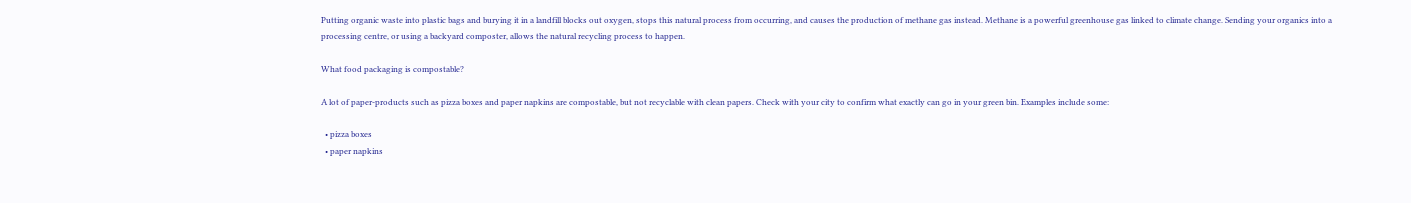Putting organic waste into plastic bags and burying it in a landfill blocks out oxygen, stops this natural process from occurring, and causes the production of methane gas instead. Methane is a powerful greenhouse gas linked to climate change. Sending your organics into a processing centre, or using a backyard composter, allows the natural recycling process to happen.

What food packaging is compostable?

A lot of paper-products such as pizza boxes and paper napkins are compostable, but not recyclable with clean papers. Check with your city to confirm what exactly can go in your green bin. Examples include some:

  • pizza boxes
  • paper napkins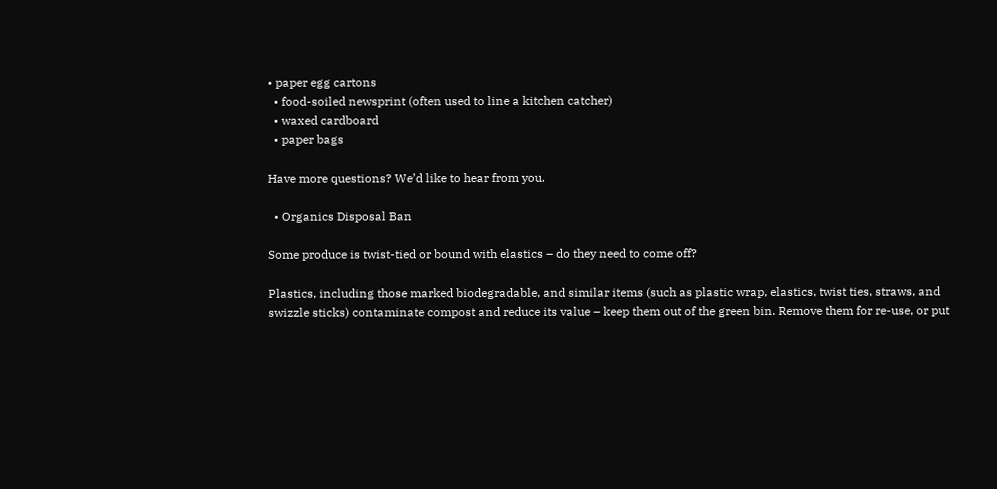• paper egg cartons
  • food-soiled newsprint (often used to line a kitchen catcher)
  • waxed cardboard
  • paper bags

Have more questions? We’d like to hear from you.

  • Organics Disposal Ban

Some produce is twist-tied or bound with elastics – do they need to come off?

Plastics, including those marked biodegradable, and similar items (such as plastic wrap, elastics, twist ties, straws, and swizzle sticks) contaminate compost and reduce its value – keep them out of the green bin. Remove them for re-use, or put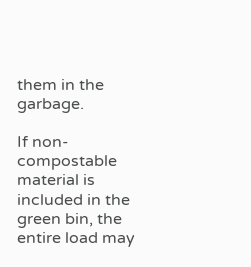them in the garbage.

If non-compostable material is included in the green bin, the entire load may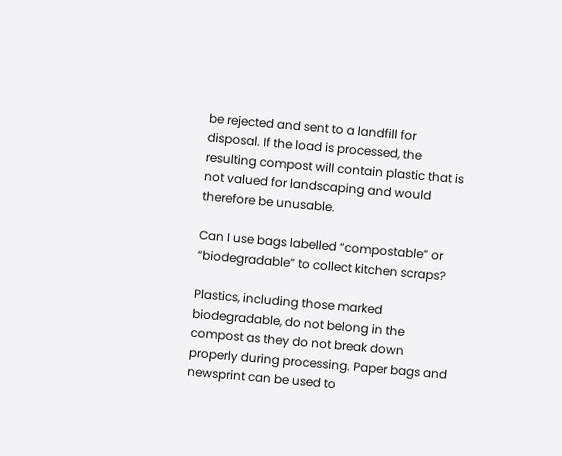be rejected and sent to a landfill for disposal. If the load is processed, the resulting compost will contain plastic that is not valued for landscaping and would therefore be unusable.

Can I use bags labelled “compostable” or “biodegradable” to collect kitchen scraps?

Plastics, including those marked biodegradable, do not belong in the compost as they do not break down properly during processing. Paper bags and newsprint can be used to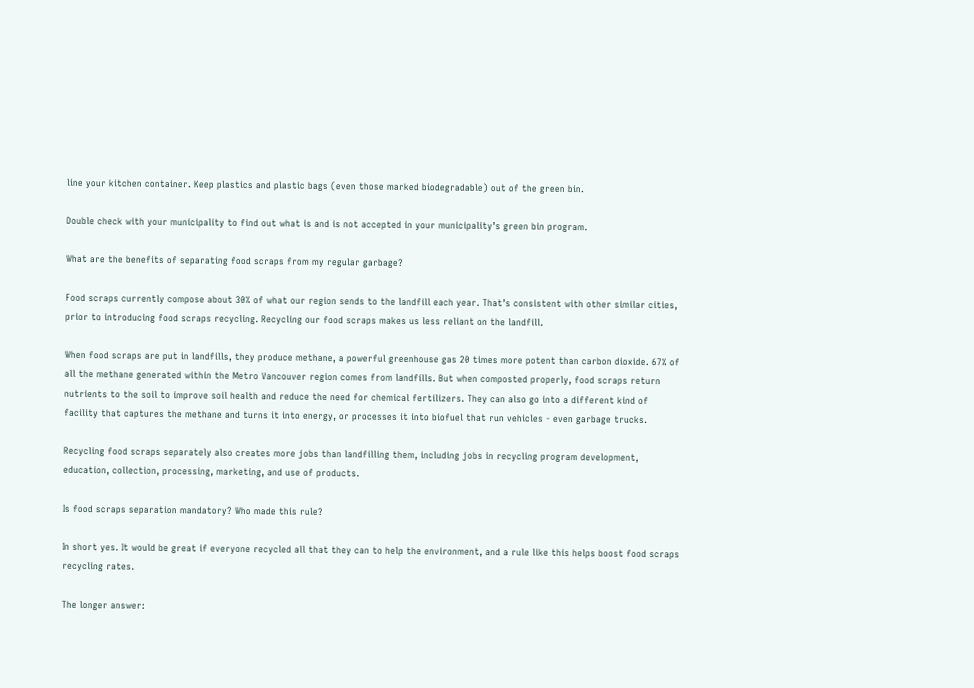line your kitchen container. Keep plastics and plastic bags (even those marked biodegradable) out of the green bin.

Double check with your municipality to find out what is and is not accepted in your municipality’s green bin program.

What are the benefits of separating food scraps from my regular garbage?

Food scraps currently compose about 30% of what our region sends to the landfill each year. That’s consistent with other similar cities, prior to introducing food scraps recycling. Recycling our food scraps makes us less reliant on the landfill.

When food scraps are put in landfills, they produce methane, a powerful greenhouse gas 20 times more potent than carbon dioxide. 67% of all the methane generated within the Metro Vancouver region comes from landfills. But when composted properly, food scraps return nutrients to the soil to improve soil health and reduce the need for chemical fertilizers. They can also go into a different kind of facility that captures the methane and turns it into energy, or processes it into biofuel that run vehicles - even garbage trucks.

Recycling food scraps separately also creates more jobs than landfilling them, including jobs in recycling program development, education, collection, processing, marketing, and use of products.

Is food scraps separation mandatory? Who made this rule?

In short yes. It would be great if everyone recycled all that they can to help the environment, and a rule like this helps boost food scraps recycling rates.

The longer answer: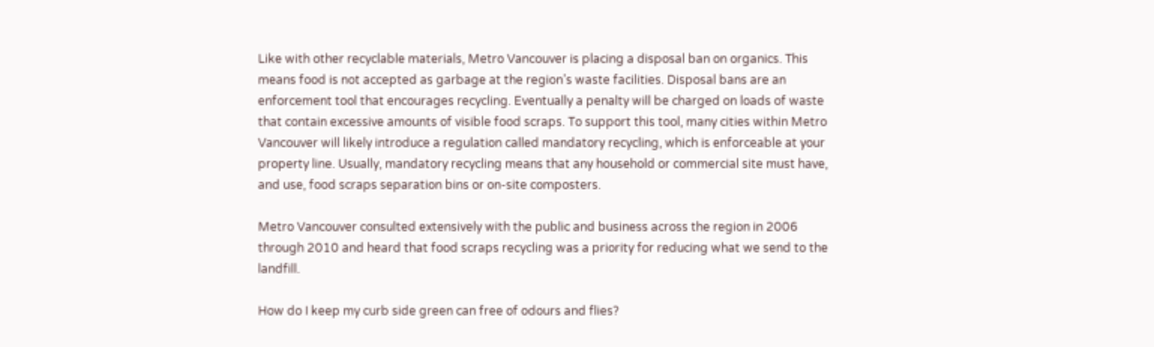Like with other recyclable materials, Metro Vancouver is placing a disposal ban on organics. This means food is not accepted as garbage at the region’s waste facilities. Disposal bans are an enforcement tool that encourages recycling. Eventually a penalty will be charged on loads of waste that contain excessive amounts of visible food scraps. To support this tool, many cities within Metro Vancouver will likely introduce a regulation called mandatory recycling, which is enforceable at your property line. Usually, mandatory recycling means that any household or commercial site must have, and use, food scraps separation bins or on-site composters.

Metro Vancouver consulted extensively with the public and business across the region in 2006 through 2010 and heard that food scraps recycling was a priority for reducing what we send to the landfill.

How do I keep my curb side green can free of odours and flies?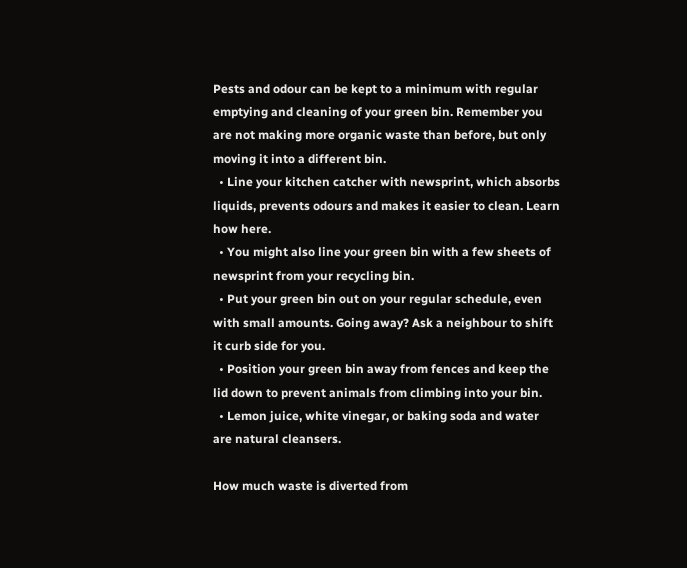Pests and odour can be kept to a minimum with regular emptying and cleaning of your green bin. Remember you are not making more organic waste than before, but only moving it into a different bin.
  • Line your kitchen catcher with newsprint, which absorbs liquids, prevents odours and makes it easier to clean. Learn how here.
  • You might also line your green bin with a few sheets of newsprint from your recycling bin.
  • Put your green bin out on your regular schedule, even with small amounts. Going away? Ask a neighbour to shift it curb side for you.
  • Position your green bin away from fences and keep the lid down to prevent animals from climbing into your bin.
  • Lemon juice, white vinegar, or baking soda and water are natural cleansers.

How much waste is diverted from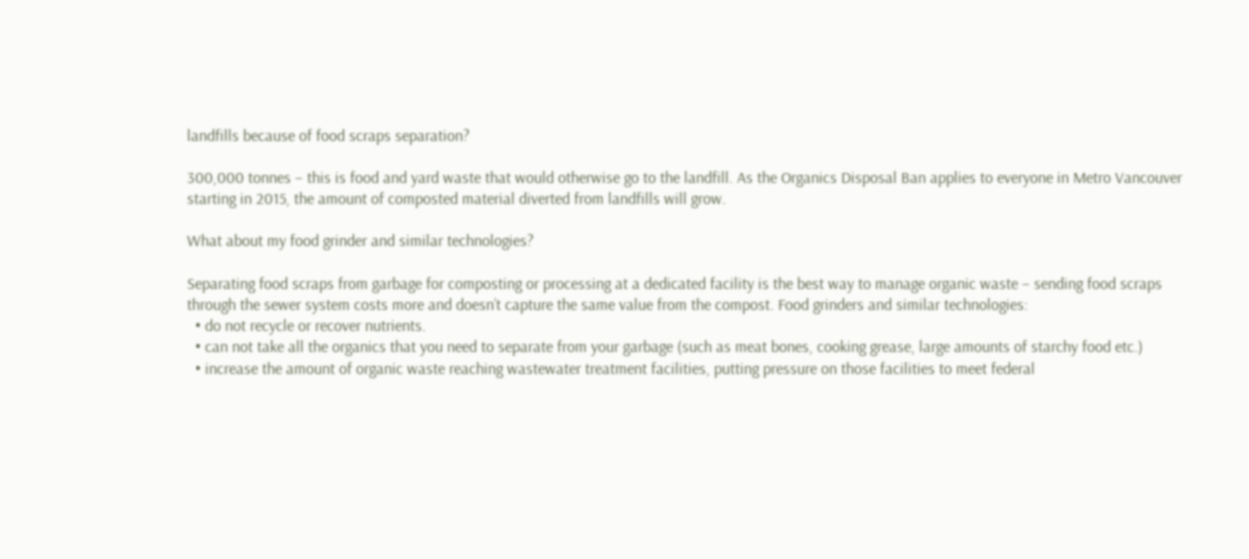landfills because of food scraps separation?

300,000 tonnes – this is food and yard waste that would otherwise go to the landfill. As the Organics Disposal Ban applies to everyone in Metro Vancouver starting in 2015, the amount of composted material diverted from landfills will grow.

What about my food grinder and similar technologies?

Separating food scraps from garbage for composting or processing at a dedicated facility is the best way to manage organic waste – sending food scraps through the sewer system costs more and doesn’t capture the same value from the compost. Food grinders and similar technologies:
  • do not recycle or recover nutrients.
  • can not take all the organics that you need to separate from your garbage (such as meat bones, cooking grease, large amounts of starchy food etc.)
  • increase the amount of organic waste reaching wastewater treatment facilities, putting pressure on those facilities to meet federal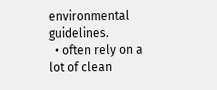environmental guidelines.
  • often rely on a lot of clean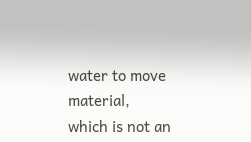water to move material, which is not an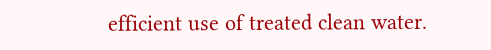efficient use of treated clean water.